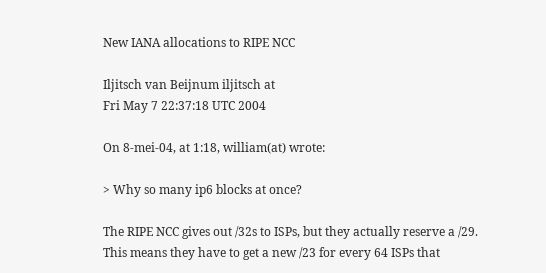New IANA allocations to RIPE NCC

Iljitsch van Beijnum iljitsch at
Fri May 7 22:37:18 UTC 2004

On 8-mei-04, at 1:18, william(at) wrote:

> Why so many ip6 blocks at once?

The RIPE NCC gives out /32s to ISPs, but they actually reserve a /29.
This means they have to get a new /23 for every 64 ISPs that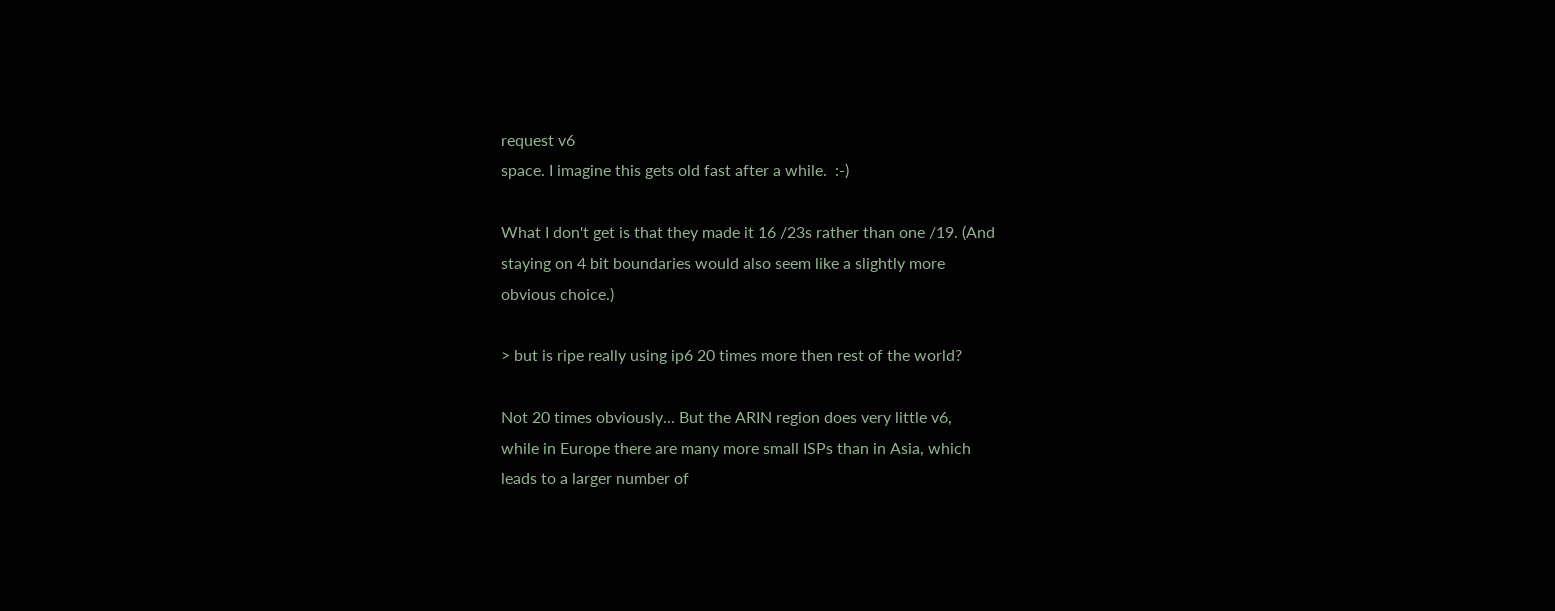request v6
space. I imagine this gets old fast after a while.  :-)

What I don't get is that they made it 16 /23s rather than one /19. (And
staying on 4 bit boundaries would also seem like a slightly more
obvious choice.)

> but is ripe really using ip6 20 times more then rest of the world?

Not 20 times obviously... But the ARIN region does very little v6,
while in Europe there are many more small ISPs than in Asia, which
leads to a larger number of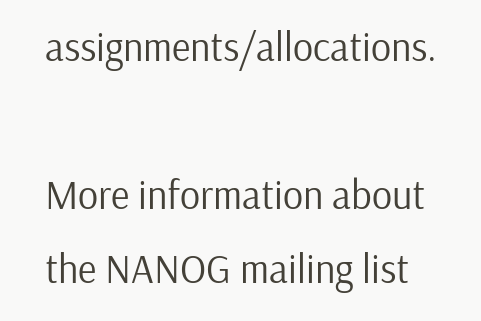assignments/allocations.

More information about the NANOG mailing list